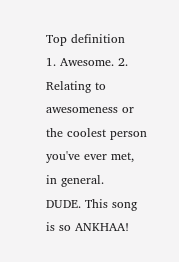Top definition
1. Awesome. 2. Relating to awesomeness or the coolest person you've ever met, in general.
DUDE. This song is so ANKHAA!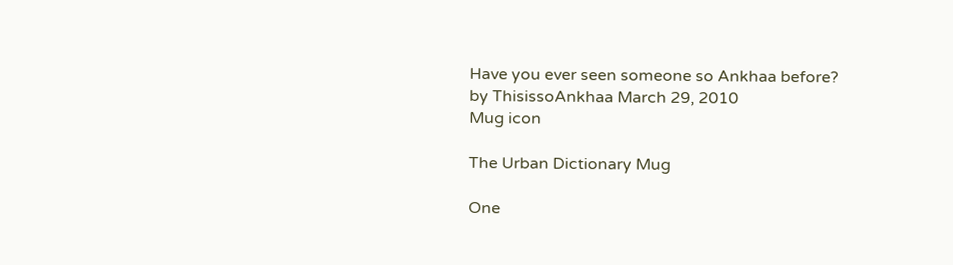Have you ever seen someone so Ankhaa before?
by ThisissoAnkhaa March 29, 2010
Mug icon

The Urban Dictionary Mug

One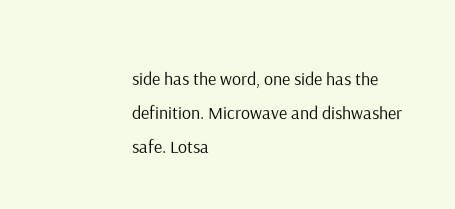side has the word, one side has the definition. Microwave and dishwasher safe. Lotsa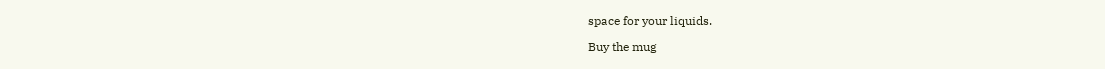space for your liquids.

Buy the mug